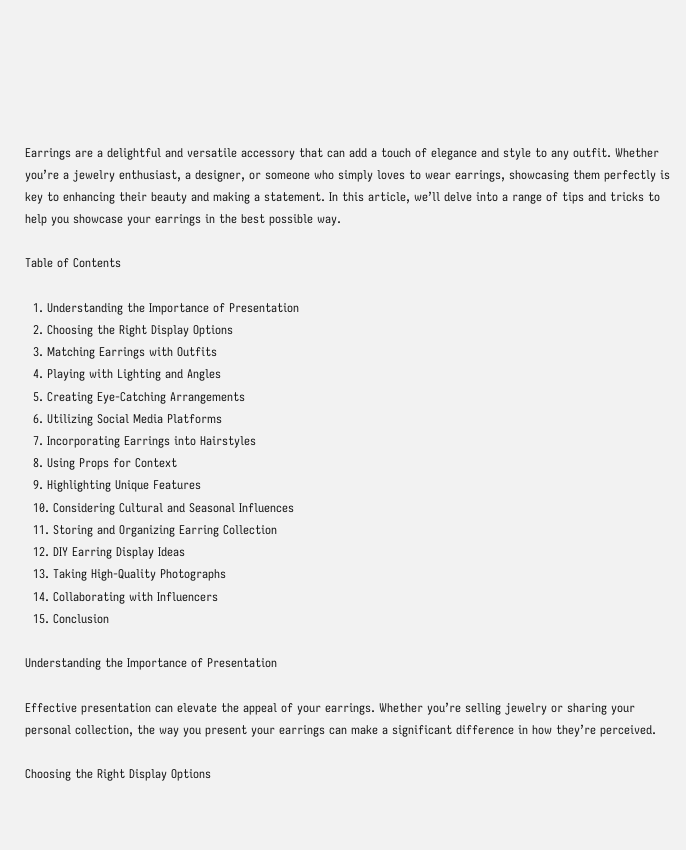Earrings are a delightful and versatile accessory that can add a touch of elegance and style to any outfit. Whether you’re a jewelry enthusiast, a designer, or someone who simply loves to wear earrings, showcasing them perfectly is key to enhancing their beauty and making a statement. In this article, we’ll delve into a range of tips and tricks to help you showcase your earrings in the best possible way.

Table of Contents

  1. Understanding the Importance of Presentation
  2. Choosing the Right Display Options
  3. Matching Earrings with Outfits
  4. Playing with Lighting and Angles
  5. Creating Eye-Catching Arrangements
  6. Utilizing Social Media Platforms
  7. Incorporating Earrings into Hairstyles
  8. Using Props for Context
  9. Highlighting Unique Features
  10. Considering Cultural and Seasonal Influences
  11. Storing and Organizing Earring Collection
  12. DIY Earring Display Ideas
  13. Taking High-Quality Photographs
  14. Collaborating with Influencers
  15. Conclusion

Understanding the Importance of Presentation

Effective presentation can elevate the appeal of your earrings. Whether you’re selling jewelry or sharing your personal collection, the way you present your earrings can make a significant difference in how they’re perceived.

Choosing the Right Display Options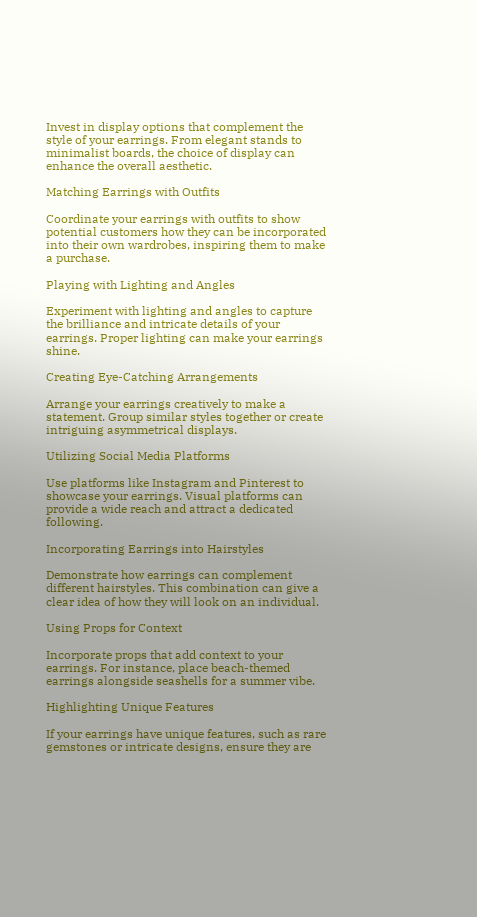Invest in display options that complement the style of your earrings. From elegant stands to minimalist boards, the choice of display can enhance the overall aesthetic.

Matching Earrings with Outfits

Coordinate your earrings with outfits to show potential customers how they can be incorporated into their own wardrobes, inspiring them to make a purchase.

Playing with Lighting and Angles

Experiment with lighting and angles to capture the brilliance and intricate details of your earrings. Proper lighting can make your earrings shine.

Creating Eye-Catching Arrangements

Arrange your earrings creatively to make a statement. Group similar styles together or create intriguing asymmetrical displays.

Utilizing Social Media Platforms

Use platforms like Instagram and Pinterest to showcase your earrings. Visual platforms can provide a wide reach and attract a dedicated following.

Incorporating Earrings into Hairstyles

Demonstrate how earrings can complement different hairstyles. This combination can give a clear idea of how they will look on an individual.

Using Props for Context

Incorporate props that add context to your earrings. For instance, place beach-themed earrings alongside seashells for a summer vibe.

Highlighting Unique Features

If your earrings have unique features, such as rare gemstones or intricate designs, ensure they are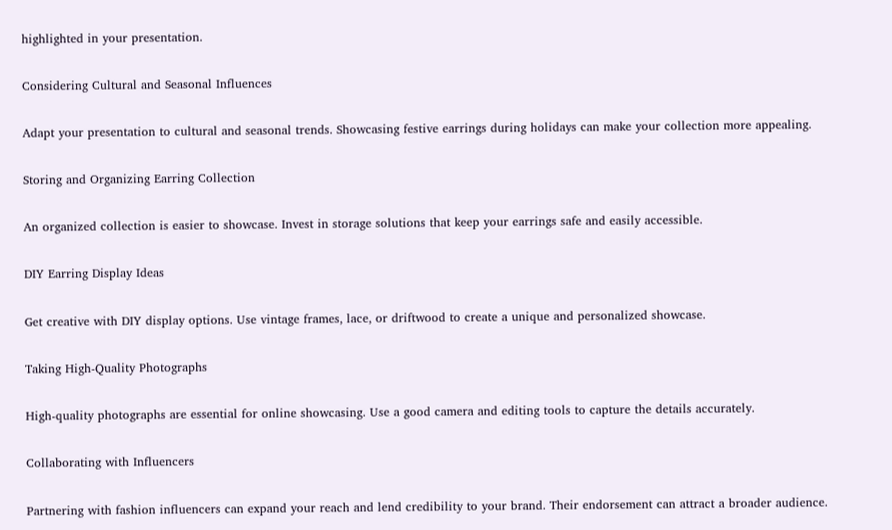highlighted in your presentation.

Considering Cultural and Seasonal Influences

Adapt your presentation to cultural and seasonal trends. Showcasing festive earrings during holidays can make your collection more appealing.

Storing and Organizing Earring Collection

An organized collection is easier to showcase. Invest in storage solutions that keep your earrings safe and easily accessible.

DIY Earring Display Ideas

Get creative with DIY display options. Use vintage frames, lace, or driftwood to create a unique and personalized showcase.

Taking High-Quality Photographs

High-quality photographs are essential for online showcasing. Use a good camera and editing tools to capture the details accurately.

Collaborating with Influencers

Partnering with fashion influencers can expand your reach and lend credibility to your brand. Their endorsement can attract a broader audience.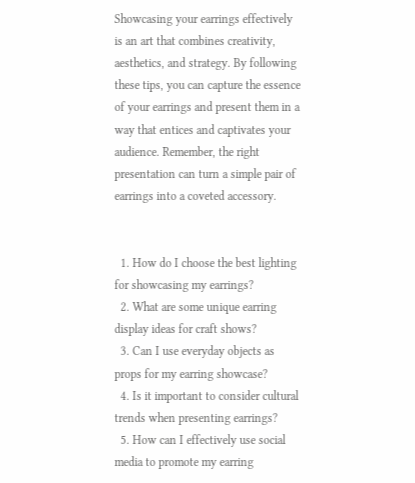Showcasing your earrings effectively is an art that combines creativity, aesthetics, and strategy. By following these tips, you can capture the essence of your earrings and present them in a way that entices and captivates your audience. Remember, the right presentation can turn a simple pair of earrings into a coveted accessory.


  1. How do I choose the best lighting for showcasing my earrings?
  2. What are some unique earring display ideas for craft shows?
  3. Can I use everyday objects as props for my earring showcase?
  4. Is it important to consider cultural trends when presenting earrings?
  5. How can I effectively use social media to promote my earring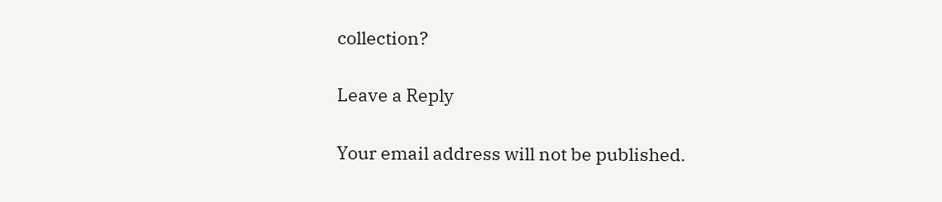collection?

Leave a Reply

Your email address will not be published.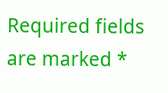Required fields are marked *